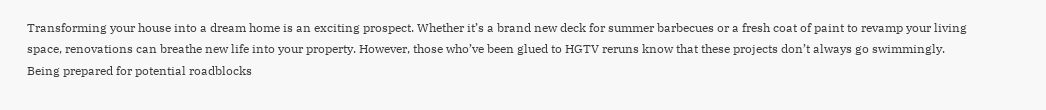Transforming your house into a dream home is an exciting prospect. Whether it’s a brand new deck for summer barbecues or a fresh coat of paint to revamp your living space, renovations can breathe new life into your property. However, those who’ve been glued to HGTV reruns know that these projects don’t always go swimmingly.
Being prepared for potential roadblocks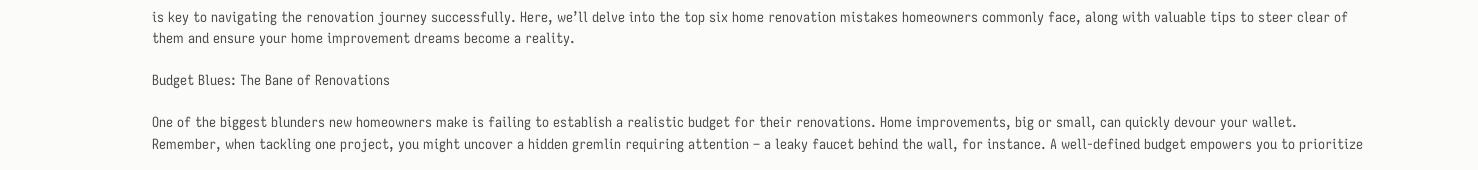is key to navigating the renovation journey successfully. Here, we’ll delve into the top six home renovation mistakes homeowners commonly face, along with valuable tips to steer clear of them and ensure your home improvement dreams become a reality.

Budget Blues: The Bane of Renovations

One of the biggest blunders new homeowners make is failing to establish a realistic budget for their renovations. Home improvements, big or small, can quickly devour your wallet. Remember, when tackling one project, you might uncover a hidden gremlin requiring attention – a leaky faucet behind the wall, for instance. A well-defined budget empowers you to prioritize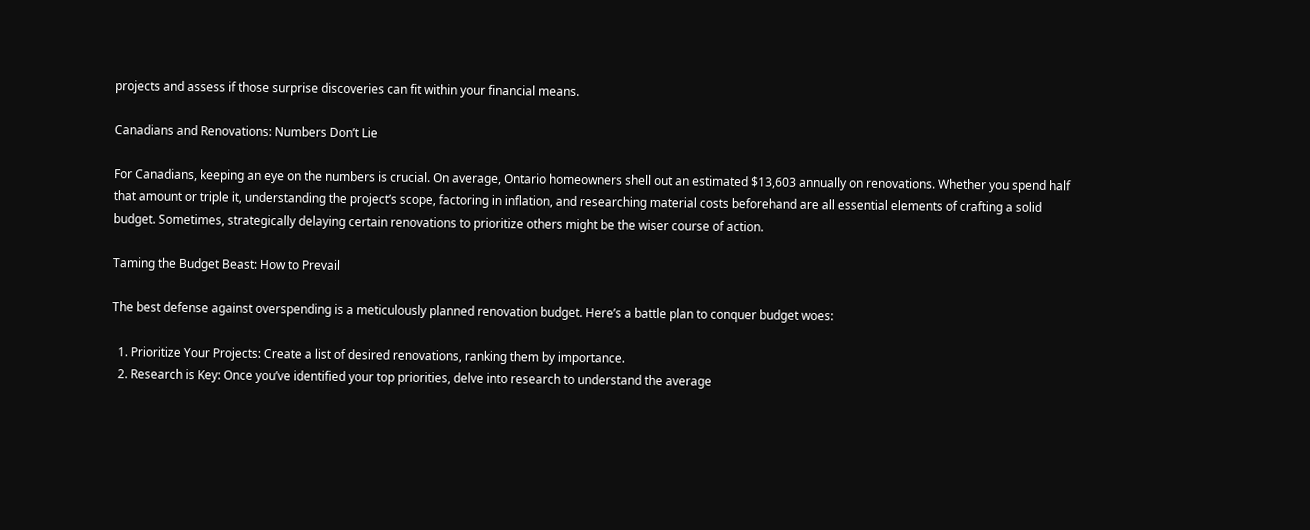projects and assess if those surprise discoveries can fit within your financial means.

Canadians and Renovations: Numbers Don’t Lie

For Canadians, keeping an eye on the numbers is crucial. On average, Ontario homeowners shell out an estimated $13,603 annually on renovations. Whether you spend half that amount or triple it, understanding the project’s scope, factoring in inflation, and researching material costs beforehand are all essential elements of crafting a solid budget. Sometimes, strategically delaying certain renovations to prioritize others might be the wiser course of action.

Taming the Budget Beast: How to Prevail

The best defense against overspending is a meticulously planned renovation budget. Here’s a battle plan to conquer budget woes:

  1. Prioritize Your Projects: Create a list of desired renovations, ranking them by importance.
  2. Research is Key: Once you’ve identified your top priorities, delve into research to understand the average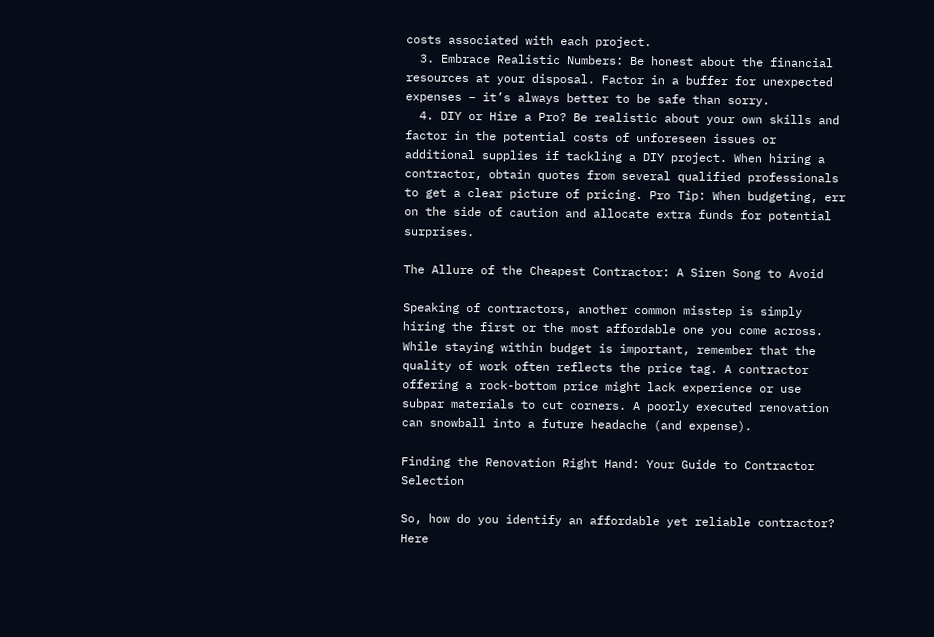costs associated with each project.
  3. Embrace Realistic Numbers: Be honest about the financial resources at your disposal. Factor in a buffer for unexpected expenses – it’s always better to be safe than sorry.
  4. DIY or Hire a Pro? Be realistic about your own skills and factor in the potential costs of unforeseen issues or additional supplies if tackling a DIY project. When hiring a contractor, obtain quotes from several qualified professionals to get a clear picture of pricing. Pro Tip: When budgeting, err on the side of caution and allocate extra funds for potential surprises.

The Allure of the Cheapest Contractor: A Siren Song to Avoid

Speaking of contractors, another common misstep is simply hiring the first or the most affordable one you come across. While staying within budget is important, remember that the quality of work often reflects the price tag. A contractor offering a rock-bottom price might lack experience or use subpar materials to cut corners. A poorly executed renovation can snowball into a future headache (and expense).

Finding the Renovation Right Hand: Your Guide to Contractor Selection

So, how do you identify an affordable yet reliable contractor? Here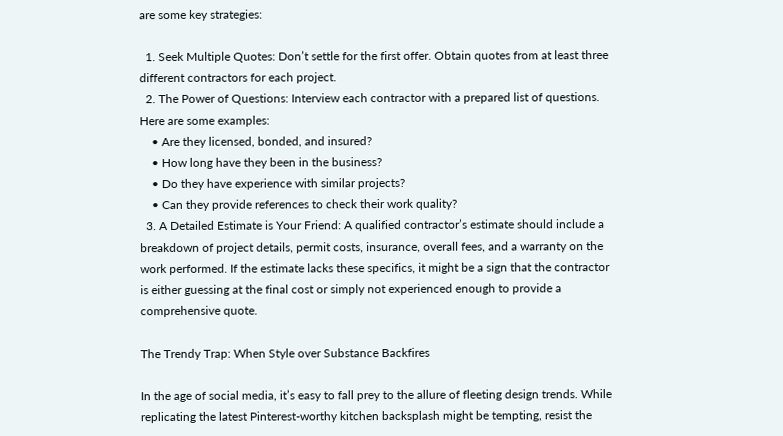are some key strategies:

  1. Seek Multiple Quotes: Don’t settle for the first offer. Obtain quotes from at least three different contractors for each project.
  2. The Power of Questions: Interview each contractor with a prepared list of questions. Here are some examples:
    • Are they licensed, bonded, and insured?
    • How long have they been in the business?
    • Do they have experience with similar projects?
    • Can they provide references to check their work quality?
  3. A Detailed Estimate is Your Friend: A qualified contractor’s estimate should include a breakdown of project details, permit costs, insurance, overall fees, and a warranty on the work performed. If the estimate lacks these specifics, it might be a sign that the contractor is either guessing at the final cost or simply not experienced enough to provide a comprehensive quote.

The Trendy Trap: When Style over Substance Backfires

In the age of social media, it’s easy to fall prey to the allure of fleeting design trends. While replicating the latest Pinterest-worthy kitchen backsplash might be tempting, resist the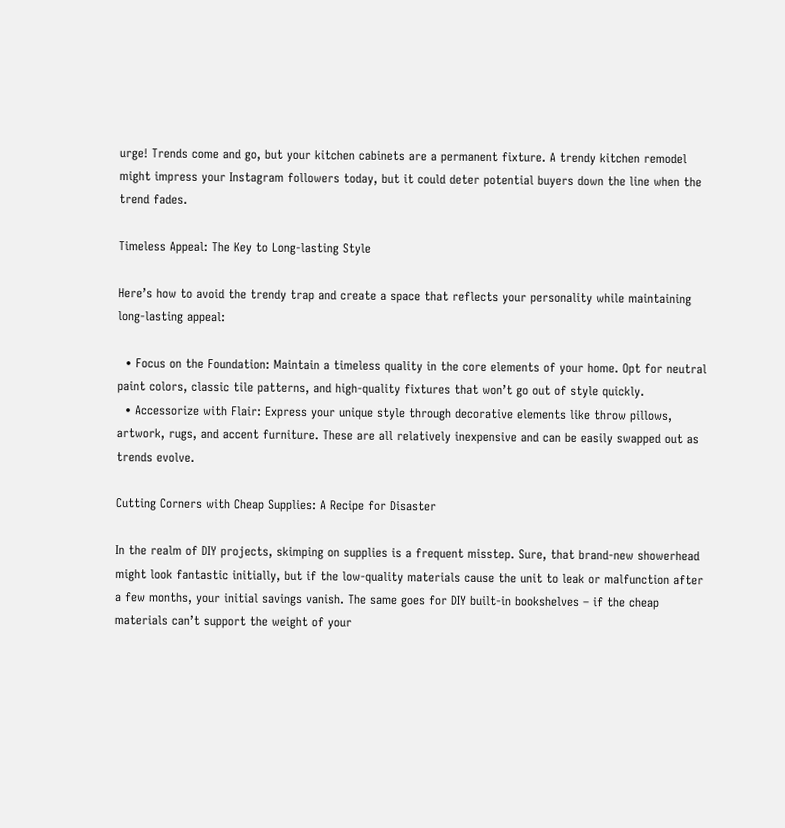urge! Trends come and go, but your kitchen cabinets are a permanent fixture. A trendy kitchen remodel might impress your Instagram followers today, but it could deter potential buyers down the line when the trend fades.

Timeless Appeal: The Key to Long-lasting Style

Here’s how to avoid the trendy trap and create a space that reflects your personality while maintaining long-lasting appeal:

  • Focus on the Foundation: Maintain a timeless quality in the core elements of your home. Opt for neutral paint colors, classic tile patterns, and high-quality fixtures that won’t go out of style quickly.
  • Accessorize with Flair: Express your unique style through decorative elements like throw pillows, artwork, rugs, and accent furniture. These are all relatively inexpensive and can be easily swapped out as trends evolve.

Cutting Corners with Cheap Supplies: A Recipe for Disaster

In the realm of DIY projects, skimping on supplies is a frequent misstep. Sure, that brand-new showerhead might look fantastic initially, but if the low-quality materials cause the unit to leak or malfunction after a few months, your initial savings vanish. The same goes for DIY built-in bookshelves – if the cheap materials can’t support the weight of your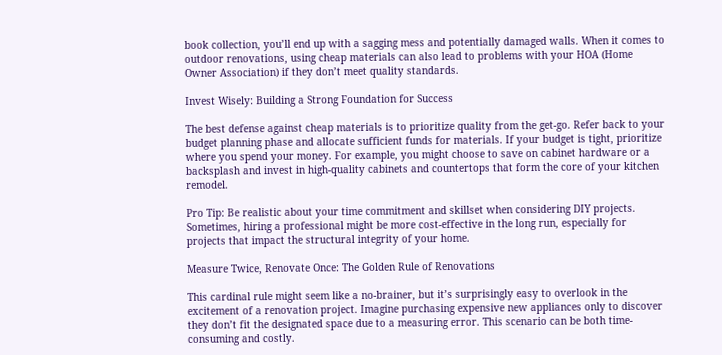book collection, you’ll end up with a sagging mess and potentially damaged walls. When it comes to outdoor renovations, using cheap materials can also lead to problems with your HOA (Home Owner Association) if they don’t meet quality standards.

Invest Wisely: Building a Strong Foundation for Success

The best defense against cheap materials is to prioritize quality from the get-go. Refer back to your budget planning phase and allocate sufficient funds for materials. If your budget is tight, prioritize where you spend your money. For example, you might choose to save on cabinet hardware or a backsplash and invest in high-quality cabinets and countertops that form the core of your kitchen remodel.

Pro Tip: Be realistic about your time commitment and skillset when considering DIY projects. Sometimes, hiring a professional might be more cost-effective in the long run, especially for projects that impact the structural integrity of your home.

Measure Twice, Renovate Once: The Golden Rule of Renovations

This cardinal rule might seem like a no-brainer, but it’s surprisingly easy to overlook in the excitement of a renovation project. Imagine purchasing expensive new appliances only to discover they don’t fit the designated space due to a measuring error. This scenario can be both time-consuming and costly.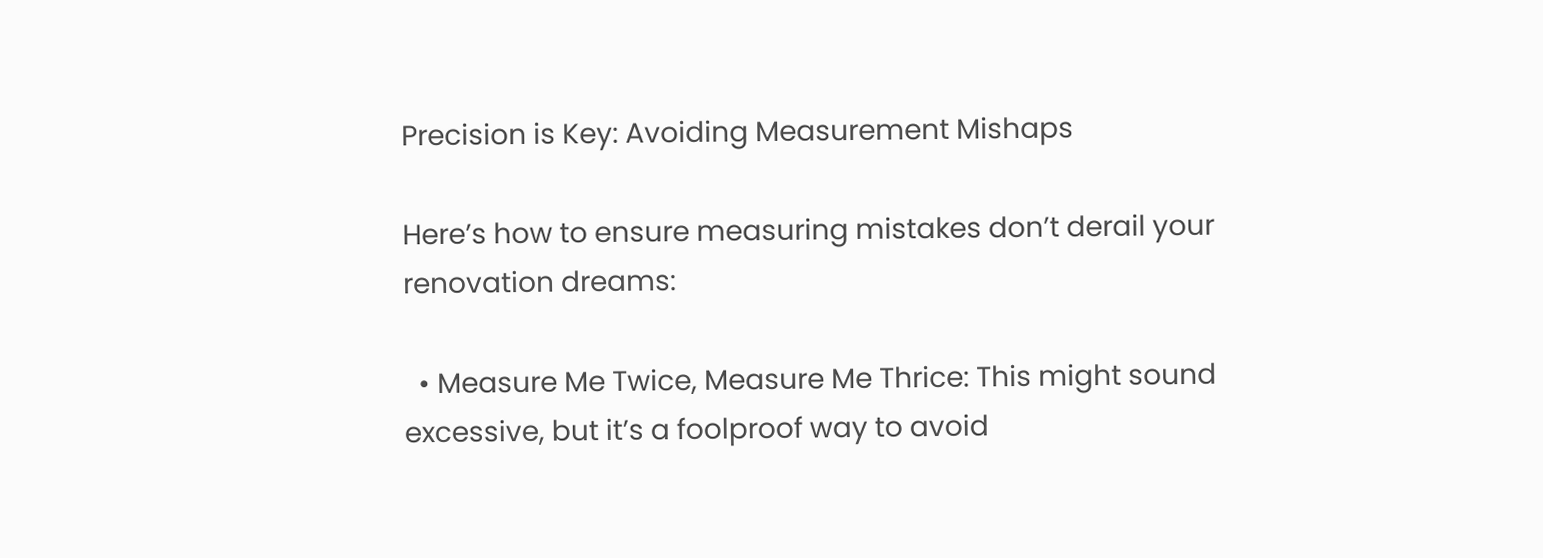Precision is Key: Avoiding Measurement Mishaps

Here’s how to ensure measuring mistakes don’t derail your renovation dreams:

  • Measure Me Twice, Measure Me Thrice: This might sound excessive, but it’s a foolproof way to avoid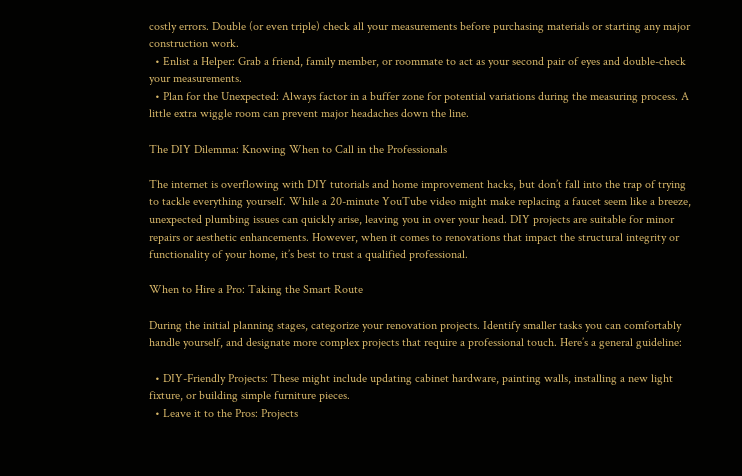costly errors. Double (or even triple) check all your measurements before purchasing materials or starting any major construction work.
  • Enlist a Helper: Grab a friend, family member, or roommate to act as your second pair of eyes and double-check your measurements.
  • Plan for the Unexpected: Always factor in a buffer zone for potential variations during the measuring process. A little extra wiggle room can prevent major headaches down the line.

The DIY Dilemma: Knowing When to Call in the Professionals

The internet is overflowing with DIY tutorials and home improvement hacks, but don’t fall into the trap of trying to tackle everything yourself. While a 20-minute YouTube video might make replacing a faucet seem like a breeze, unexpected plumbing issues can quickly arise, leaving you in over your head. DIY projects are suitable for minor repairs or aesthetic enhancements. However, when it comes to renovations that impact the structural integrity or functionality of your home, it’s best to trust a qualified professional.

When to Hire a Pro: Taking the Smart Route

During the initial planning stages, categorize your renovation projects. Identify smaller tasks you can comfortably handle yourself, and designate more complex projects that require a professional touch. Here’s a general guideline:

  • DIY-Friendly Projects: These might include updating cabinet hardware, painting walls, installing a new light fixture, or building simple furniture pieces.
  • Leave it to the Pros: Projects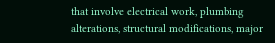that involve electrical work, plumbing alterations, structural modifications, major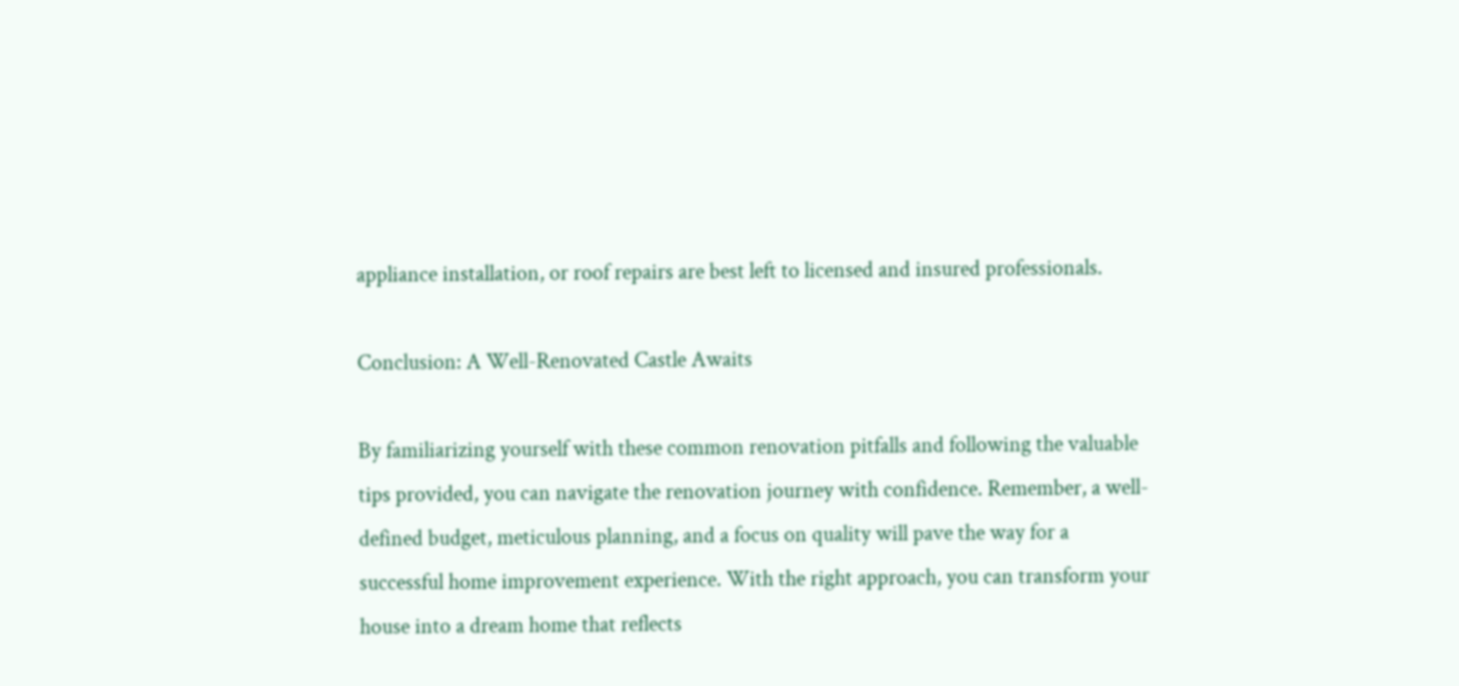appliance installation, or roof repairs are best left to licensed and insured professionals.

Conclusion: A Well-Renovated Castle Awaits

By familiarizing yourself with these common renovation pitfalls and following the valuable tips provided, you can navigate the renovation journey with confidence. Remember, a well-defined budget, meticulous planning, and a focus on quality will pave the way for a successful home improvement experience. With the right approach, you can transform your house into a dream home that reflects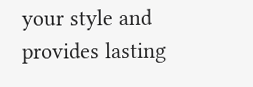your style and provides lasting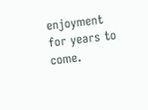enjoyment for years to come.